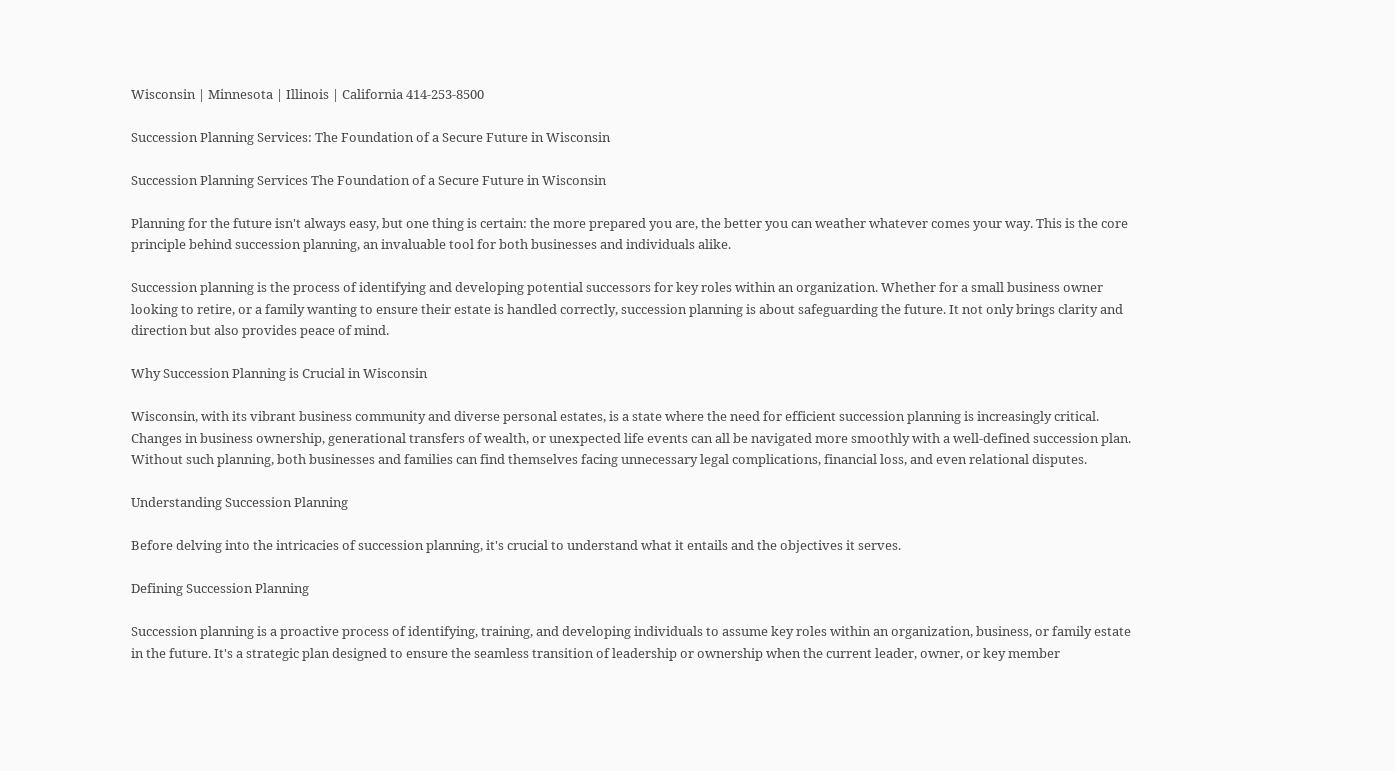Wisconsin | Minnesota | Illinois | California 414-253-8500

Succession Planning Services: The Foundation of a Secure Future in Wisconsin

Succession Planning Services The Foundation of a Secure Future in Wisconsin

Planning for the future isn't always easy, but one thing is certain: the more prepared you are, the better you can weather whatever comes your way. This is the core principle behind succession planning, an invaluable tool for both businesses and individuals alike.

Succession planning is the process of identifying and developing potential successors for key roles within an organization. Whether for a small business owner looking to retire, or a family wanting to ensure their estate is handled correctly, succession planning is about safeguarding the future. It not only brings clarity and direction but also provides peace of mind.

Why Succession Planning is Crucial in Wisconsin

Wisconsin, with its vibrant business community and diverse personal estates, is a state where the need for efficient succession planning is increasingly critical. Changes in business ownership, generational transfers of wealth, or unexpected life events can all be navigated more smoothly with a well-defined succession plan. Without such planning, both businesses and families can find themselves facing unnecessary legal complications, financial loss, and even relational disputes.

Understanding Succession Planning

Before delving into the intricacies of succession planning, it's crucial to understand what it entails and the objectives it serves.

Defining Succession Planning

Succession planning is a proactive process of identifying, training, and developing individuals to assume key roles within an organization, business, or family estate in the future. It's a strategic plan designed to ensure the seamless transition of leadership or ownership when the current leader, owner, or key member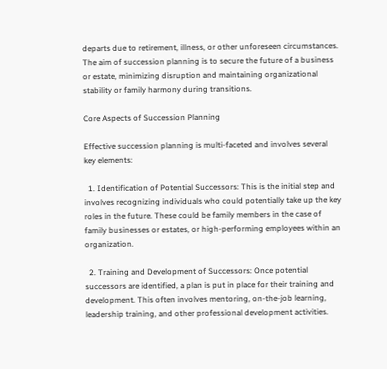departs due to retirement, illness, or other unforeseen circumstances. The aim of succession planning is to secure the future of a business or estate, minimizing disruption and maintaining organizational stability or family harmony during transitions.

Core Aspects of Succession Planning

Effective succession planning is multi-faceted and involves several key elements:

  1. Identification of Potential Successors: This is the initial step and involves recognizing individuals who could potentially take up the key roles in the future. These could be family members in the case of family businesses or estates, or high-performing employees within an organization.

  2. Training and Development of Successors: Once potential successors are identified, a plan is put in place for their training and development. This often involves mentoring, on-the-job learning, leadership training, and other professional development activities.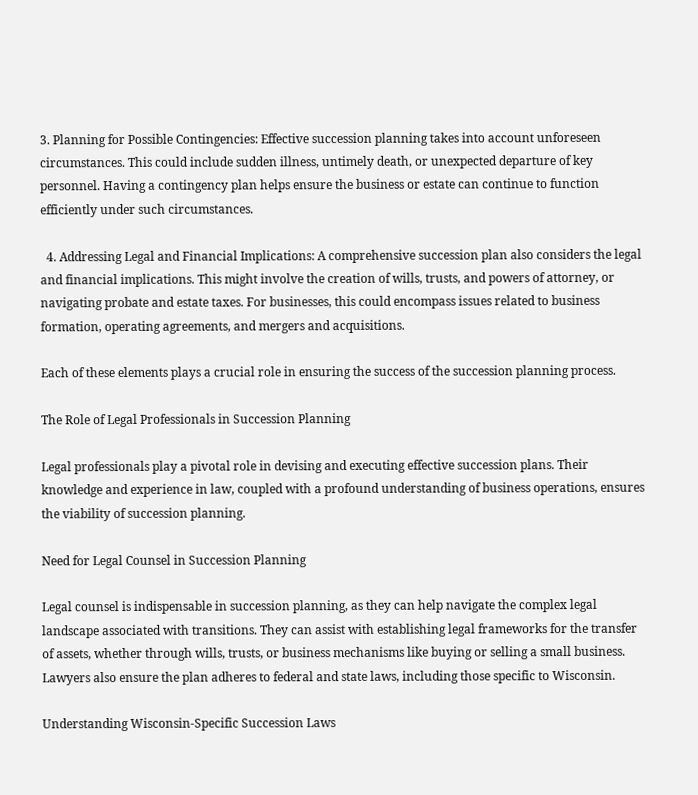3. Planning for Possible Contingencies: Effective succession planning takes into account unforeseen circumstances. This could include sudden illness, untimely death, or unexpected departure of key personnel. Having a contingency plan helps ensure the business or estate can continue to function efficiently under such circumstances.

  4. Addressing Legal and Financial Implications: A comprehensive succession plan also considers the legal and financial implications. This might involve the creation of wills, trusts, and powers of attorney, or navigating probate and estate taxes. For businesses, this could encompass issues related to business formation, operating agreements, and mergers and acquisitions.

Each of these elements plays a crucial role in ensuring the success of the succession planning process.

The Role of Legal Professionals in Succession Planning

Legal professionals play a pivotal role in devising and executing effective succession plans. Their knowledge and experience in law, coupled with a profound understanding of business operations, ensures the viability of succession planning.

Need for Legal Counsel in Succession Planning

Legal counsel is indispensable in succession planning, as they can help navigate the complex legal landscape associated with transitions. They can assist with establishing legal frameworks for the transfer of assets, whether through wills, trusts, or business mechanisms like buying or selling a small business. Lawyers also ensure the plan adheres to federal and state laws, including those specific to Wisconsin.

Understanding Wisconsin-Specific Succession Laws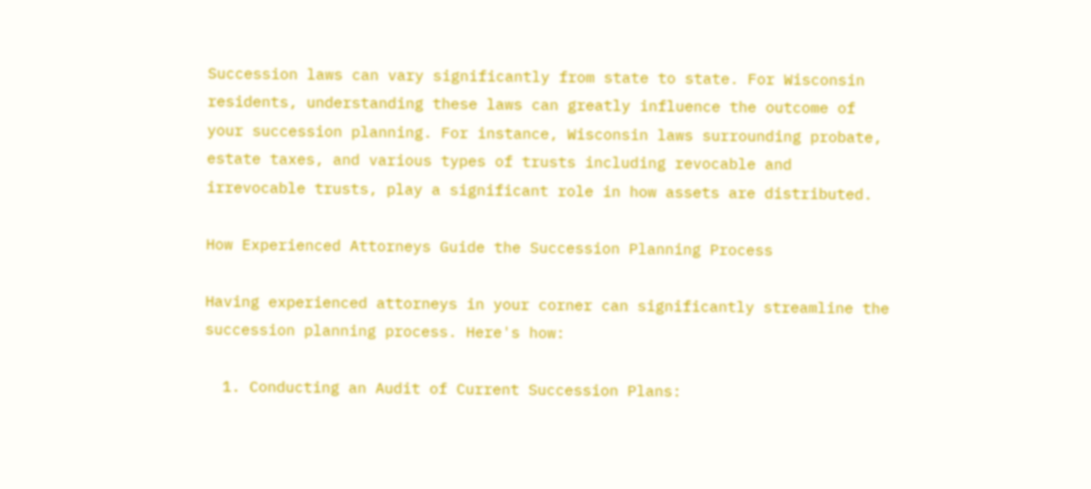Succession laws can vary significantly from state to state. For Wisconsin residents, understanding these laws can greatly influence the outcome of your succession planning. For instance, Wisconsin laws surrounding probate, estate taxes, and various types of trusts including revocable and irrevocable trusts, play a significant role in how assets are distributed.

How Experienced Attorneys Guide the Succession Planning Process

Having experienced attorneys in your corner can significantly streamline the succession planning process. Here's how:

  1. Conducting an Audit of Current Succession Plans: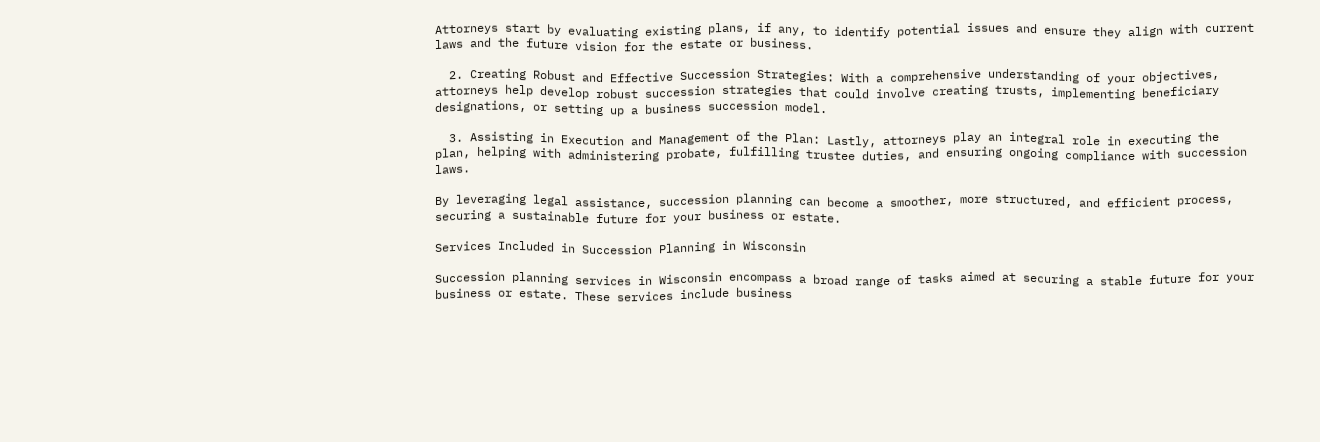Attorneys start by evaluating existing plans, if any, to identify potential issues and ensure they align with current laws and the future vision for the estate or business.

  2. Creating Robust and Effective Succession Strategies: With a comprehensive understanding of your objectives, attorneys help develop robust succession strategies that could involve creating trusts, implementing beneficiary designations, or setting up a business succession model.

  3. Assisting in Execution and Management of the Plan: Lastly, attorneys play an integral role in executing the plan, helping with administering probate, fulfilling trustee duties, and ensuring ongoing compliance with succession laws.

By leveraging legal assistance, succession planning can become a smoother, more structured, and efficient process, securing a sustainable future for your business or estate.

Services Included in Succession Planning in Wisconsin

Succession planning services in Wisconsin encompass a broad range of tasks aimed at securing a stable future for your business or estate. These services include business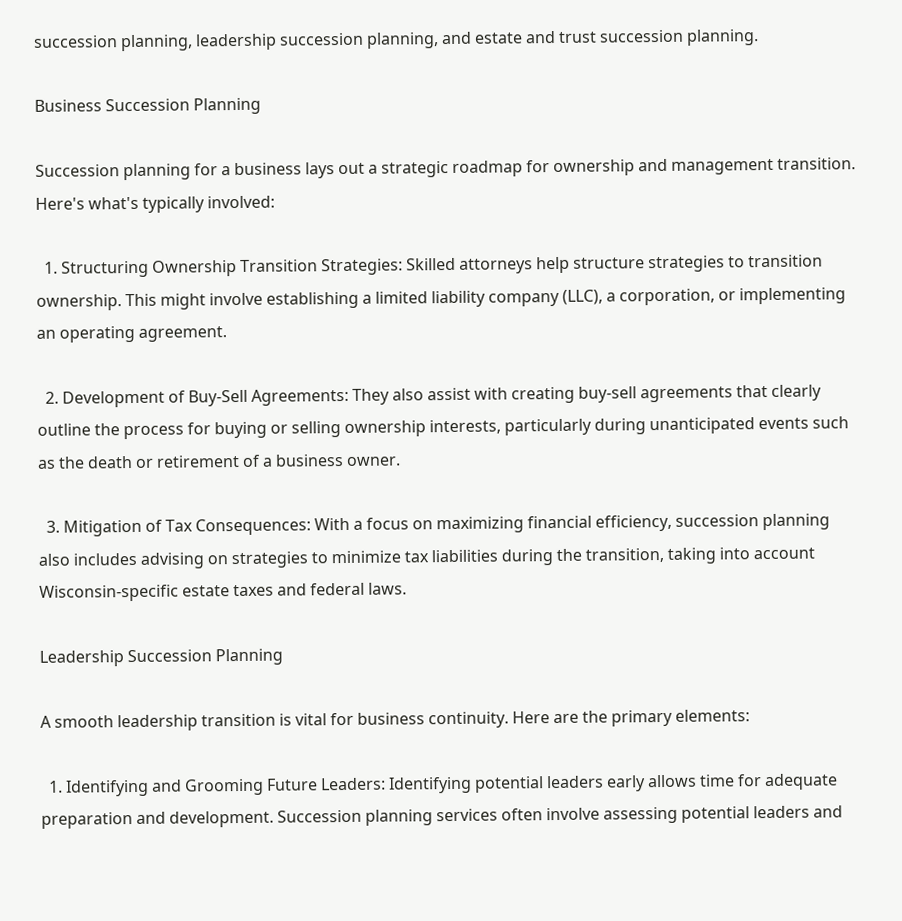succession planning, leadership succession planning, and estate and trust succession planning.

Business Succession Planning

Succession planning for a business lays out a strategic roadmap for ownership and management transition. Here's what's typically involved:

  1. Structuring Ownership Transition Strategies: Skilled attorneys help structure strategies to transition ownership. This might involve establishing a limited liability company (LLC), a corporation, or implementing an operating agreement.

  2. Development of Buy-Sell Agreements: They also assist with creating buy-sell agreements that clearly outline the process for buying or selling ownership interests, particularly during unanticipated events such as the death or retirement of a business owner.

  3. Mitigation of Tax Consequences: With a focus on maximizing financial efficiency, succession planning also includes advising on strategies to minimize tax liabilities during the transition, taking into account Wisconsin-specific estate taxes and federal laws.

Leadership Succession Planning

A smooth leadership transition is vital for business continuity. Here are the primary elements:

  1. Identifying and Grooming Future Leaders: Identifying potential leaders early allows time for adequate preparation and development. Succession planning services often involve assessing potential leaders and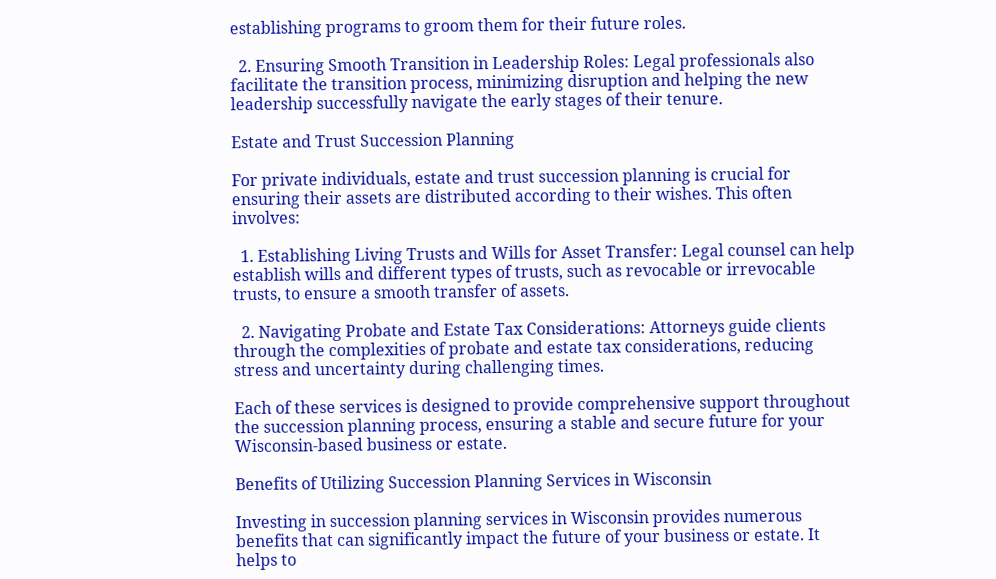establishing programs to groom them for their future roles.

  2. Ensuring Smooth Transition in Leadership Roles: Legal professionals also facilitate the transition process, minimizing disruption and helping the new leadership successfully navigate the early stages of their tenure.

Estate and Trust Succession Planning

For private individuals, estate and trust succession planning is crucial for ensuring their assets are distributed according to their wishes. This often involves:

  1. Establishing Living Trusts and Wills for Asset Transfer: Legal counsel can help establish wills and different types of trusts, such as revocable or irrevocable trusts, to ensure a smooth transfer of assets.

  2. Navigating Probate and Estate Tax Considerations: Attorneys guide clients through the complexities of probate and estate tax considerations, reducing stress and uncertainty during challenging times.

Each of these services is designed to provide comprehensive support throughout the succession planning process, ensuring a stable and secure future for your Wisconsin-based business or estate.

Benefits of Utilizing Succession Planning Services in Wisconsin

Investing in succession planning services in Wisconsin provides numerous benefits that can significantly impact the future of your business or estate. It helps to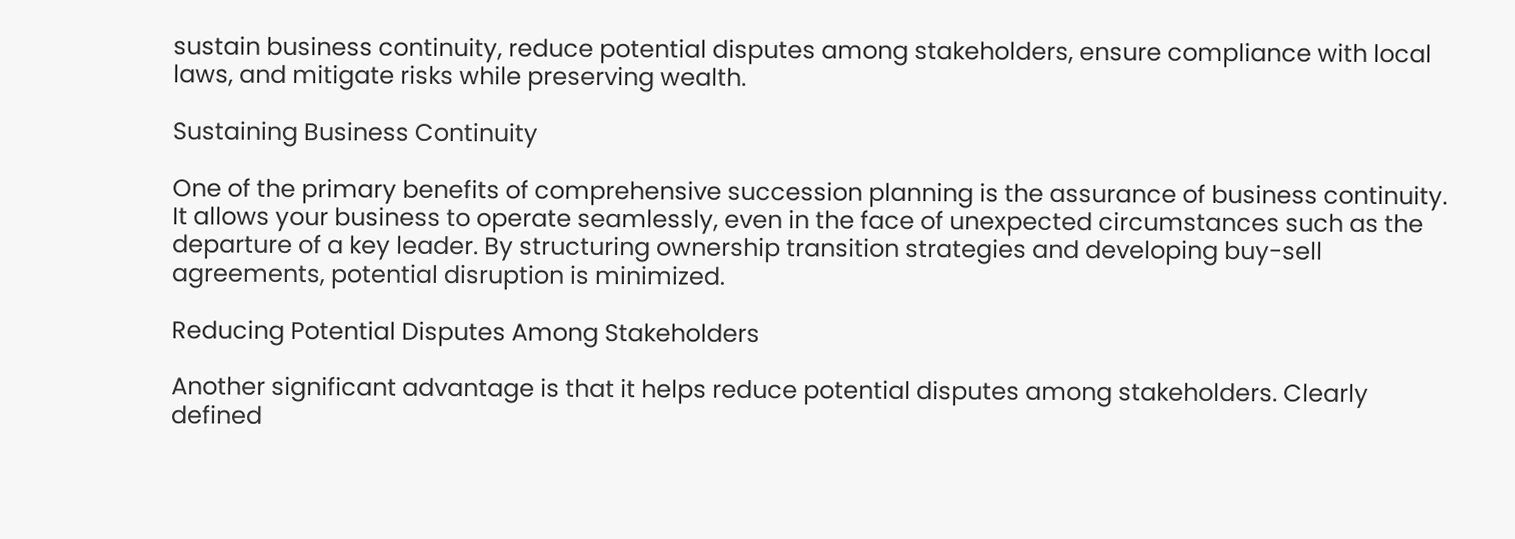sustain business continuity, reduce potential disputes among stakeholders, ensure compliance with local laws, and mitigate risks while preserving wealth.

Sustaining Business Continuity

One of the primary benefits of comprehensive succession planning is the assurance of business continuity. It allows your business to operate seamlessly, even in the face of unexpected circumstances such as the departure of a key leader. By structuring ownership transition strategies and developing buy-sell agreements, potential disruption is minimized.

Reducing Potential Disputes Among Stakeholders

Another significant advantage is that it helps reduce potential disputes among stakeholders. Clearly defined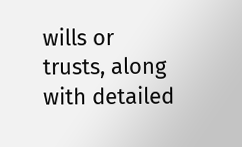wills or trusts, along with detailed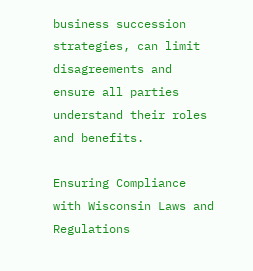business succession strategies, can limit disagreements and ensure all parties understand their roles and benefits.

Ensuring Compliance with Wisconsin Laws and Regulations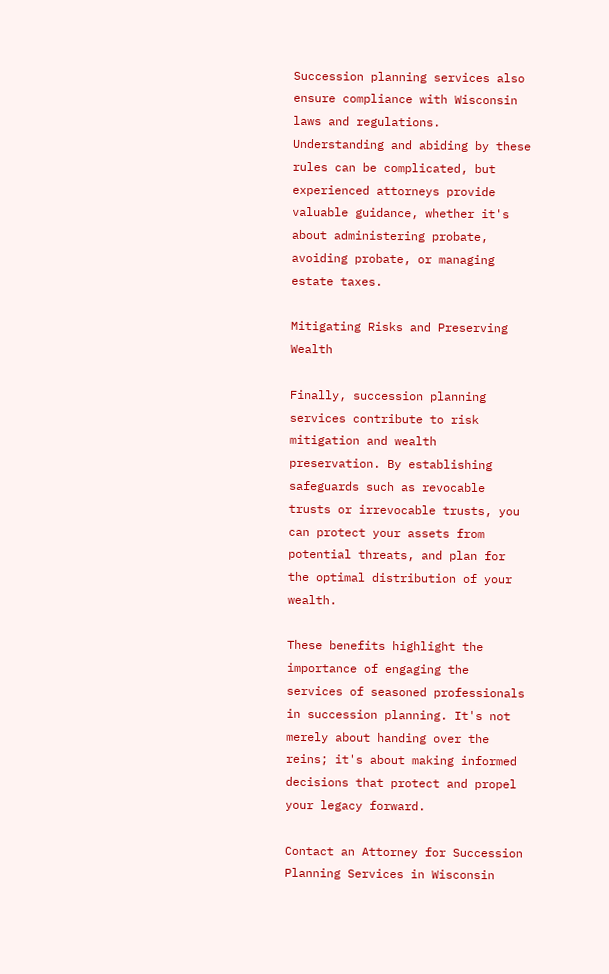Succession planning services also ensure compliance with Wisconsin laws and regulations. Understanding and abiding by these rules can be complicated, but experienced attorneys provide valuable guidance, whether it's about administering probate, avoiding probate, or managing estate taxes.

Mitigating Risks and Preserving Wealth

Finally, succession planning services contribute to risk mitigation and wealth preservation. By establishing safeguards such as revocable trusts or irrevocable trusts, you can protect your assets from potential threats, and plan for the optimal distribution of your wealth.

These benefits highlight the importance of engaging the services of seasoned professionals in succession planning. It's not merely about handing over the reins; it's about making informed decisions that protect and propel your legacy forward.

Contact an Attorney for Succession Planning Services in Wisconsin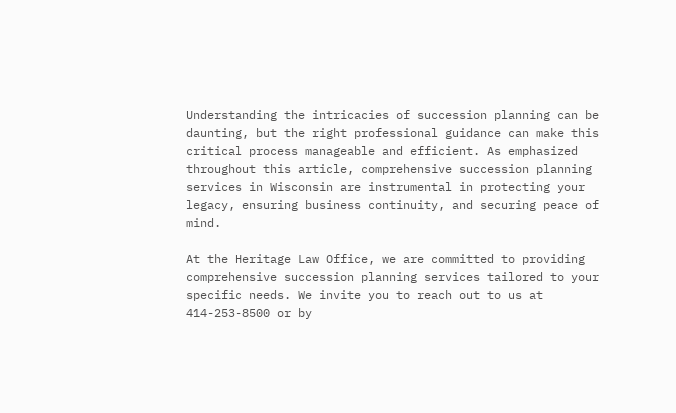Understanding the intricacies of succession planning can be daunting, but the right professional guidance can make this critical process manageable and efficient. As emphasized throughout this article, comprehensive succession planning services in Wisconsin are instrumental in protecting your legacy, ensuring business continuity, and securing peace of mind.

At the Heritage Law Office, we are committed to providing comprehensive succession planning services tailored to your specific needs. We invite you to reach out to us at 414-253-8500 or by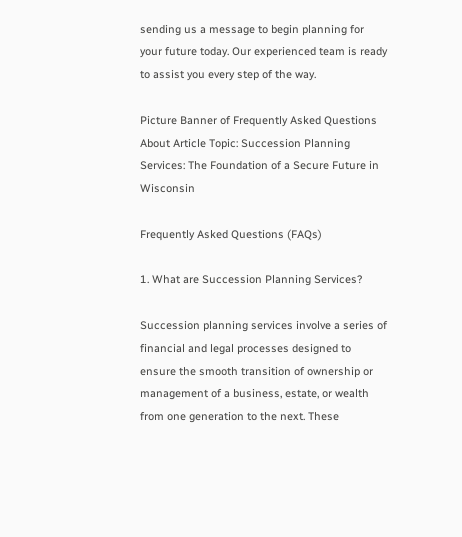sending us a message to begin planning for your future today. Our experienced team is ready to assist you every step of the way.

Picture Banner of Frequently Asked Questions About Article Topic: Succession Planning Services: The Foundation of a Secure Future in Wisconsin

Frequently Asked Questions (FAQs)

1. What are Succession Planning Services?

Succession planning services involve a series of financial and legal processes designed to ensure the smooth transition of ownership or management of a business, estate, or wealth from one generation to the next. These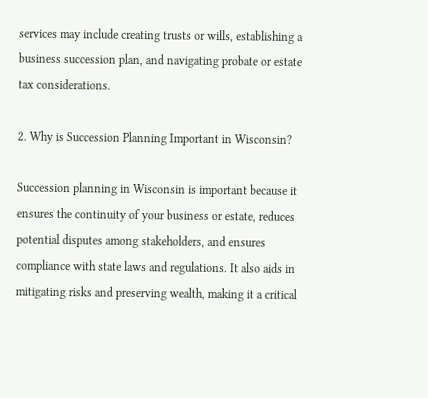services may include creating trusts or wills, establishing a business succession plan, and navigating probate or estate tax considerations.

2. Why is Succession Planning Important in Wisconsin?

Succession planning in Wisconsin is important because it ensures the continuity of your business or estate, reduces potential disputes among stakeholders, and ensures compliance with state laws and regulations. It also aids in mitigating risks and preserving wealth, making it a critical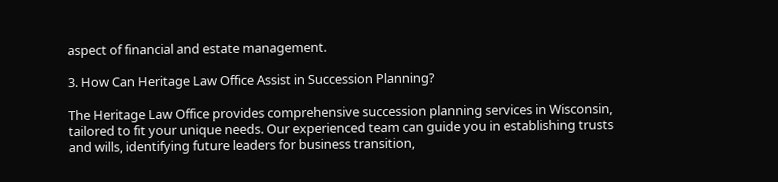aspect of financial and estate management.

3. How Can Heritage Law Office Assist in Succession Planning?

The Heritage Law Office provides comprehensive succession planning services in Wisconsin, tailored to fit your unique needs. Our experienced team can guide you in establishing trusts and wills, identifying future leaders for business transition,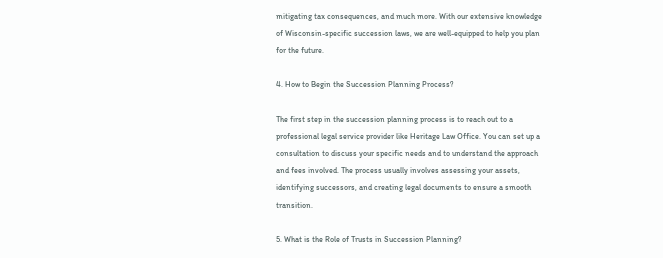mitigating tax consequences, and much more. With our extensive knowledge of Wisconsin-specific succession laws, we are well-equipped to help you plan for the future.

4. How to Begin the Succession Planning Process?

The first step in the succession planning process is to reach out to a professional legal service provider like Heritage Law Office. You can set up a consultation to discuss your specific needs and to understand the approach and fees involved. The process usually involves assessing your assets, identifying successors, and creating legal documents to ensure a smooth transition.

5. What is the Role of Trusts in Succession Planning?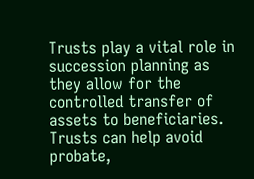Trusts play a vital role in succession planning as they allow for the controlled transfer of assets to beneficiaries. Trusts can help avoid probate,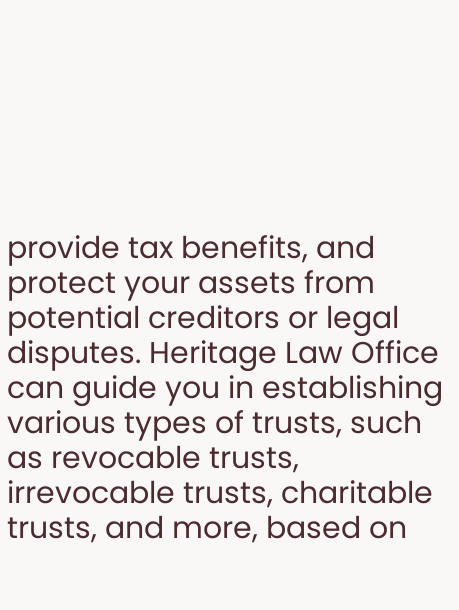provide tax benefits, and protect your assets from potential creditors or legal disputes. Heritage Law Office can guide you in establishing various types of trusts, such as revocable trusts, irrevocable trusts, charitable trusts, and more, based on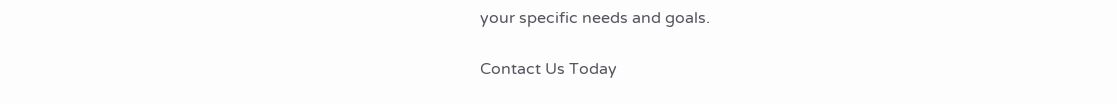your specific needs and goals.

Contact Us Today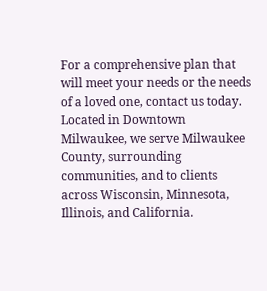For a comprehensive plan that will meet your needs or the needs of a loved one, contact us today. Located in Downtown Milwaukee, we serve Milwaukee County, surrounding communities, and to clients across Wisconsin, Minnesota, Illinois, and California.